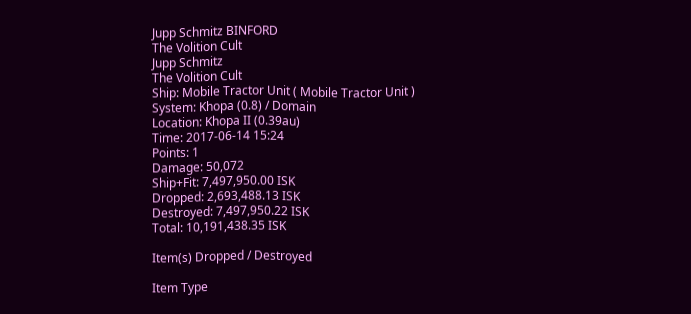Jupp Schmitz BINFORD
The Volition Cult
Jupp Schmitz
The Volition Cult
Ship: Mobile Tractor Unit ( Mobile Tractor Unit )
System: Khopa (0.8) / Domain
Location: Khopa II (0.39au)
Time: 2017-06-14 15:24
Points: 1
Damage: 50,072
Ship+Fit: 7,497,950.00 ISK
Dropped: 2,693,488.13 ISK
Destroyed: 7,497,950.22 ISK
Total: 10,191,438.35 ISK

Item(s) Dropped / Destroyed

Item Type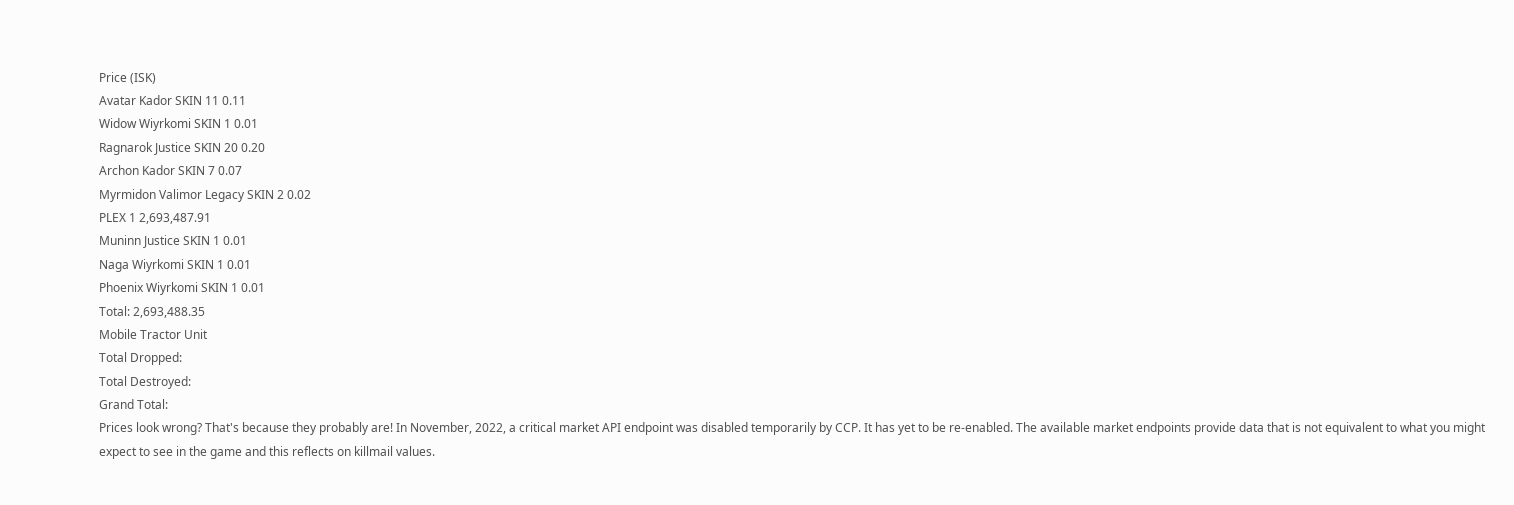Price (ISK)
Avatar Kador SKIN 11 0.11
Widow Wiyrkomi SKIN 1 0.01
Ragnarok Justice SKIN 20 0.20
Archon Kador SKIN 7 0.07
Myrmidon Valimor Legacy SKIN 2 0.02
PLEX 1 2,693,487.91
Muninn Justice SKIN 1 0.01
Naga Wiyrkomi SKIN 1 0.01
Phoenix Wiyrkomi SKIN 1 0.01
Total: 2,693,488.35
Mobile Tractor Unit
Total Dropped:
Total Destroyed:
Grand Total:
Prices look wrong? That's because they probably are! In November, 2022, a critical market API endpoint was disabled temporarily by CCP. It has yet to be re-enabled. The available market endpoints provide data that is not equivalent to what you might expect to see in the game and this reflects on killmail values.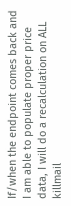If/when the endpoint comes back and I am able to populate proper price data, I will do a recalculation on ALL killmail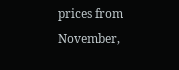prices from November,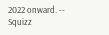2022 onward. -- Squizz